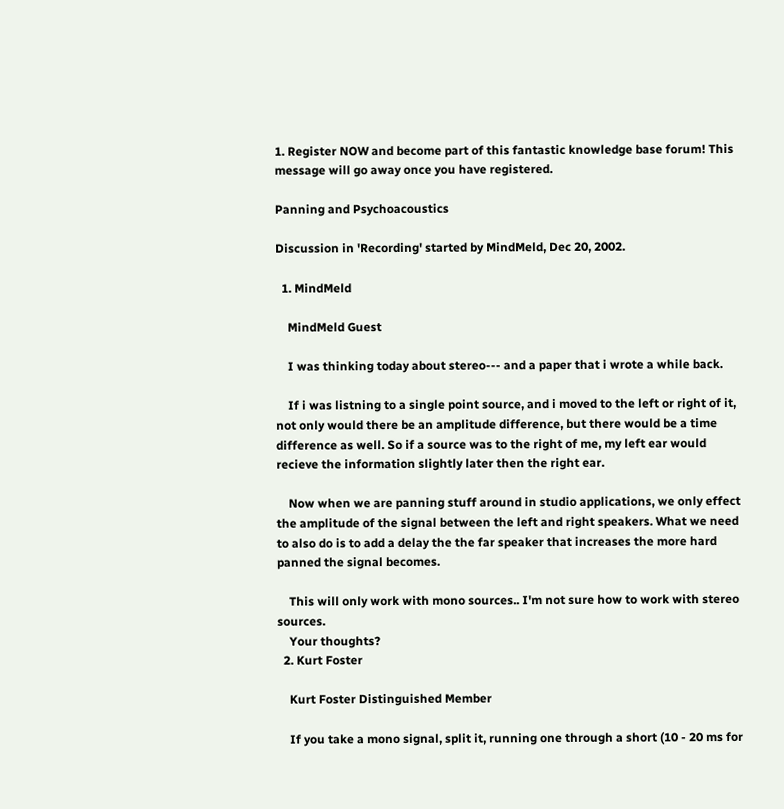1. Register NOW and become part of this fantastic knowledge base forum! This message will go away once you have registered.

Panning and Psychoacoustics

Discussion in 'Recording' started by MindMeld, Dec 20, 2002.

  1. MindMeld

    MindMeld Guest

    I was thinking today about stereo--- and a paper that i wrote a while back.

    If i was listning to a single point source, and i moved to the left or right of it, not only would there be an amplitude difference, but there would be a time difference as well. So if a source was to the right of me, my left ear would recieve the information slightly later then the right ear.

    Now when we are panning stuff around in studio applications, we only effect the amplitude of the signal between the left and right speakers. What we need to also do is to add a delay the the far speaker that increases the more hard panned the signal becomes.

    This will only work with mono sources.. I'm not sure how to work with stereo sources.
    Your thoughts?
  2. Kurt Foster

    Kurt Foster Distinguished Member

    If you take a mono signal, split it, running one through a short (10 - 20 ms for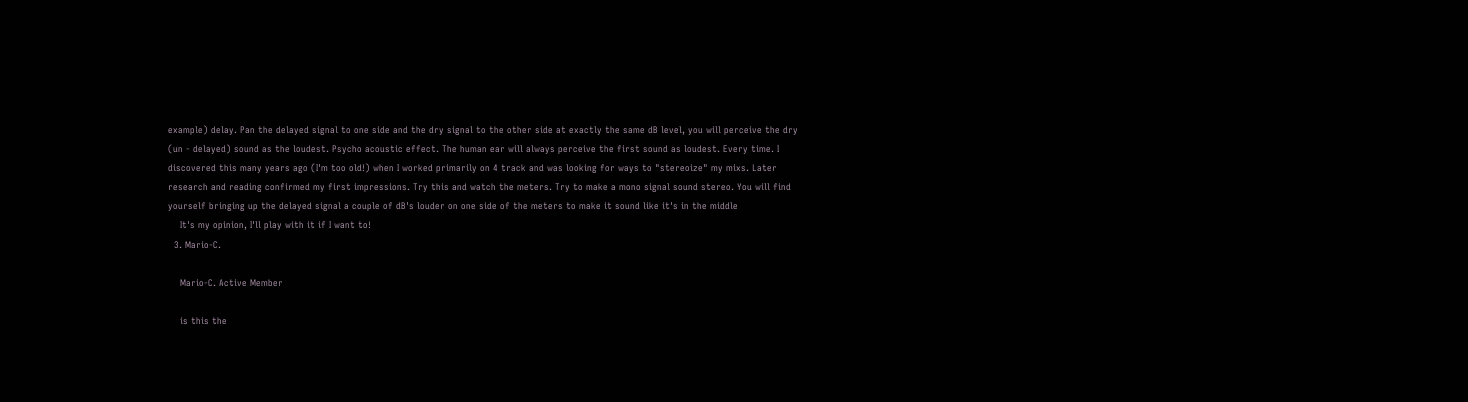example) delay. Pan the delayed signal to one side and the dry signal to the other side at exactly the same dB level, you will perceive the dry (un - delayed) sound as the loudest. Psycho acoustic effect. The human ear will always perceive the first sound as loudest. Every time. I discovered this many years ago (I'm too old!) when I worked primarily on 4 track and was looking for ways to "stereoize" my mixs. Later research and reading confirmed my first impressions. Try this and watch the meters. Try to make a mono signal sound stereo. You will find yourself bringing up the delayed signal a couple of dB's louder on one side of the meters to make it sound like it's in the middle
    It's my opinion, I'll play with it if I want to!
  3. Mario-C.

    Mario-C. Active Member

    is this the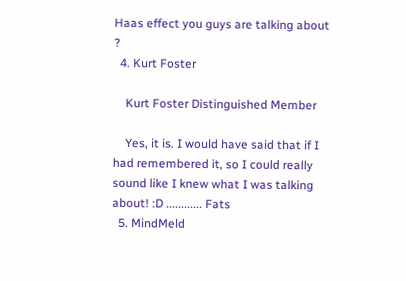Haas effect you guys are talking about ?
  4. Kurt Foster

    Kurt Foster Distinguished Member

    Yes, it is. I would have said that if I had remembered it, so I could really sound like I knew what I was talking about! :D ............ Fats
  5. MindMeld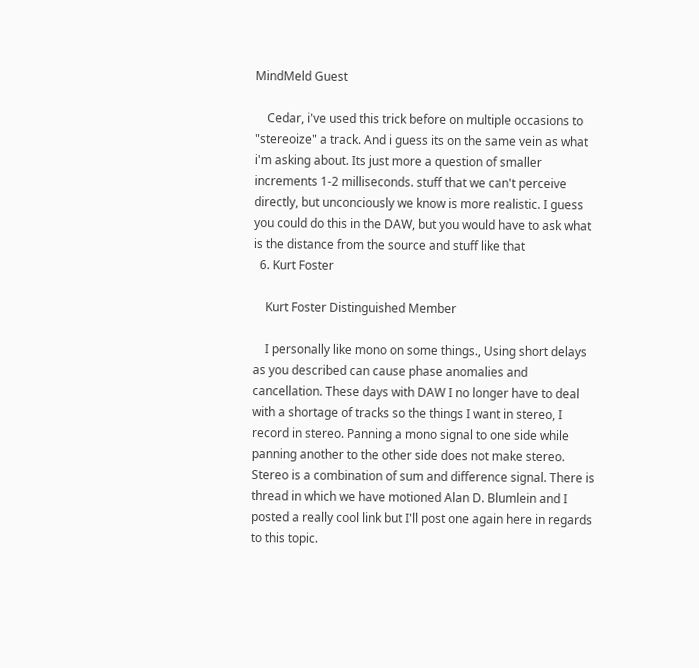MindMeld Guest

    Cedar, i've used this trick before on multiple occasions to "stereoize" a track. And i guess its on the same vein as what i'm asking about. Its just more a question of smaller increments 1-2 milliseconds. stuff that we can't perceive directly, but unconciously we know is more realistic. I guess you could do this in the DAW, but you would have to ask what is the distance from the source and stuff like that
  6. Kurt Foster

    Kurt Foster Distinguished Member

    I personally like mono on some things., Using short delays as you described can cause phase anomalies and cancellation. These days with DAW I no longer have to deal with a shortage of tracks so the things I want in stereo, I record in stereo. Panning a mono signal to one side while panning another to the other side does not make stereo. Stereo is a combination of sum and difference signal. There is thread in which we have motioned Alan D. Blumlein and I posted a really cool link but I'll post one again here in regards to this topic.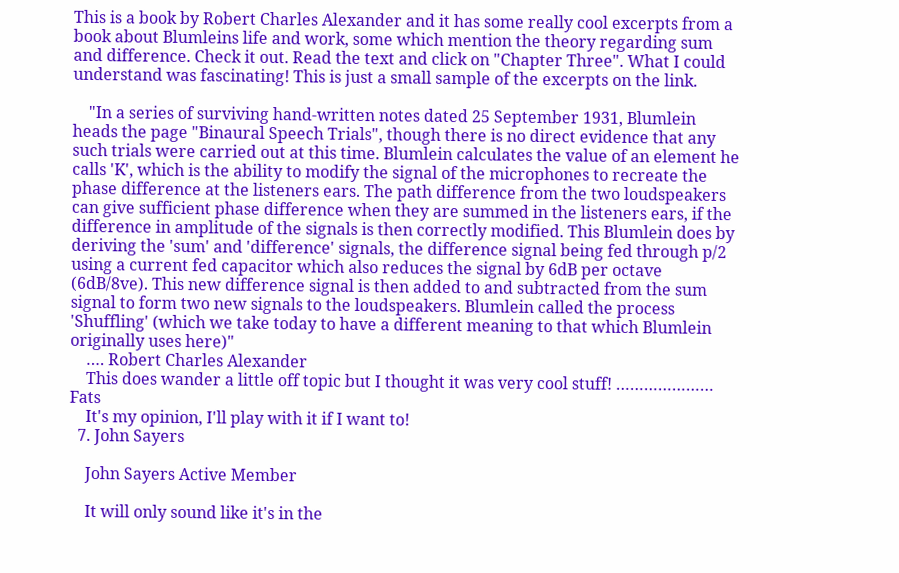This is a book by Robert Charles Alexander and it has some really cool excerpts from a book about Blumleins life and work, some which mention the theory regarding sum and difference. Check it out. Read the text and click on "Chapter Three". What I could understand was fascinating! This is just a small sample of the excerpts on the link.

    "In a series of surviving hand-written notes dated 25 September 1931, Blumlein heads the page "Binaural Speech Trials", though there is no direct evidence that any such trials were carried out at this time. Blumlein calculates the value of an element he calls 'K', which is the ability to modify the signal of the microphones to recreate the phase difference at the listeners ears. The path difference from the two loudspeakers can give sufficient phase difference when they are summed in the listeners ears, if the difference in amplitude of the signals is then correctly modified. This Blumlein does by deriving the 'sum' and 'difference' signals, the difference signal being fed through p/2 using a current fed capacitor which also reduces the signal by 6dB per octave (6dB/8ve). This new difference signal is then added to and subtracted from the sum signal to form two new signals to the loudspeakers. Blumlein called the process 'Shuffling' (which we take today to have a different meaning to that which Blumlein originally uses here)"
    …. Robert Charles Alexander
    This does wander a little off topic but I thought it was very cool stuff! ………………… Fats
    It's my opinion, I'll play with it if I want to!
  7. John Sayers

    John Sayers Active Member

    It will only sound like it's in the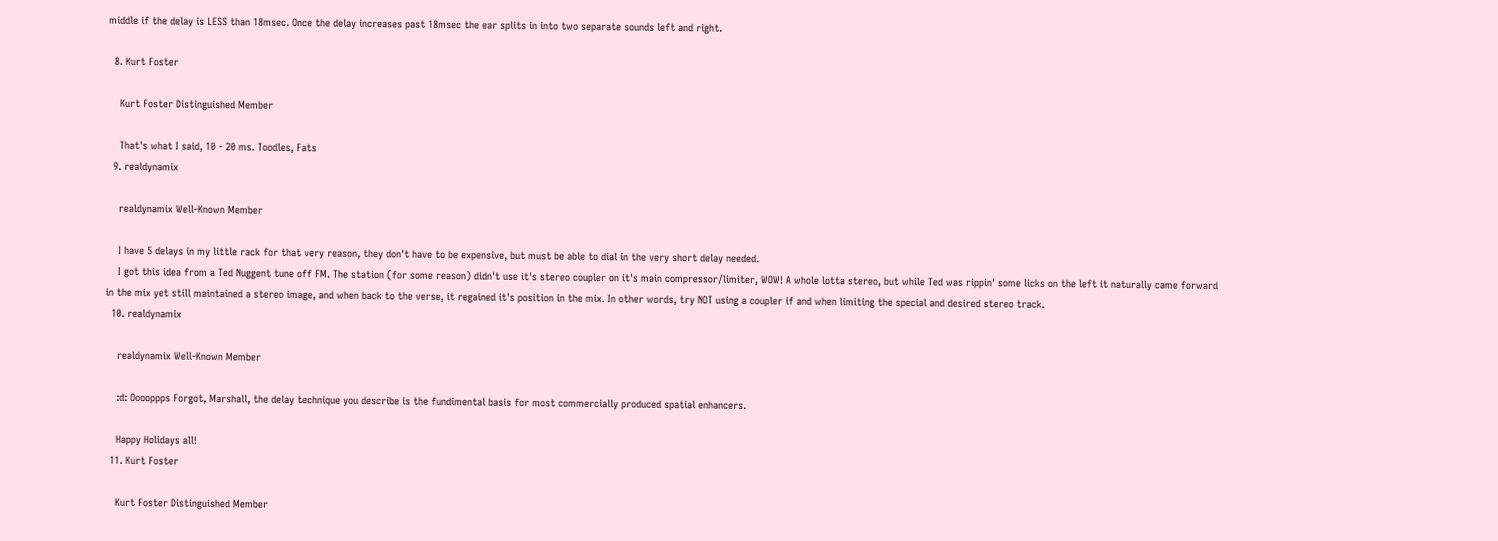middle if the delay is LESS than 18msec. Once the delay increases past 18msec the ear splits in into two separate sounds left and right.

  8. Kurt Foster

    Kurt Foster Distinguished Member

    That's what I said, 10 - 20 ms. Toodles, Fats
  9. realdynamix

    realdynamix Well-Known Member

    I have 5 delays in my little rack for that very reason, they don't have to be expensive, but must be able to dial in the very short delay needed.
    I got this idea from a Ted Nuggent tune off FM. The station (for some reason) didn't use it's stereo coupler on it's main compressor/limiter, WOW! A whole lotta stereo, but while Ted was rippin' some licks on the left it naturally came forward in the mix yet still maintained a stereo image, and when back to the verse, it regained it's position in the mix. In other words, try NOT using a coupler if and when limiting the special and desired stereo track.
  10. realdynamix

    realdynamix Well-Known Member

    :d: Ooooppps Forgot, Marshall, the delay technique you describe is the fundimental basis for most commercially produced spatial enhancers.

    Happy Holidays all!
  11. Kurt Foster

    Kurt Foster Distinguished Member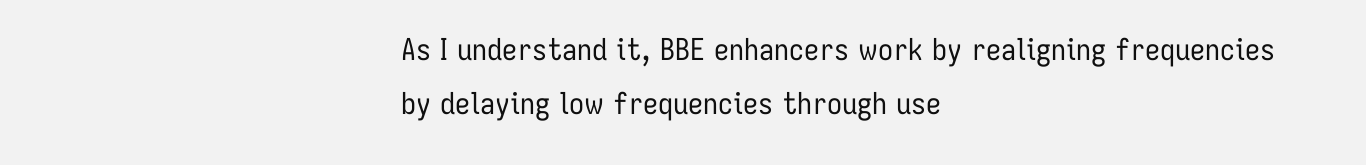As I understand it, BBE enhancers work by realigning frequencies by delaying low frequencies through use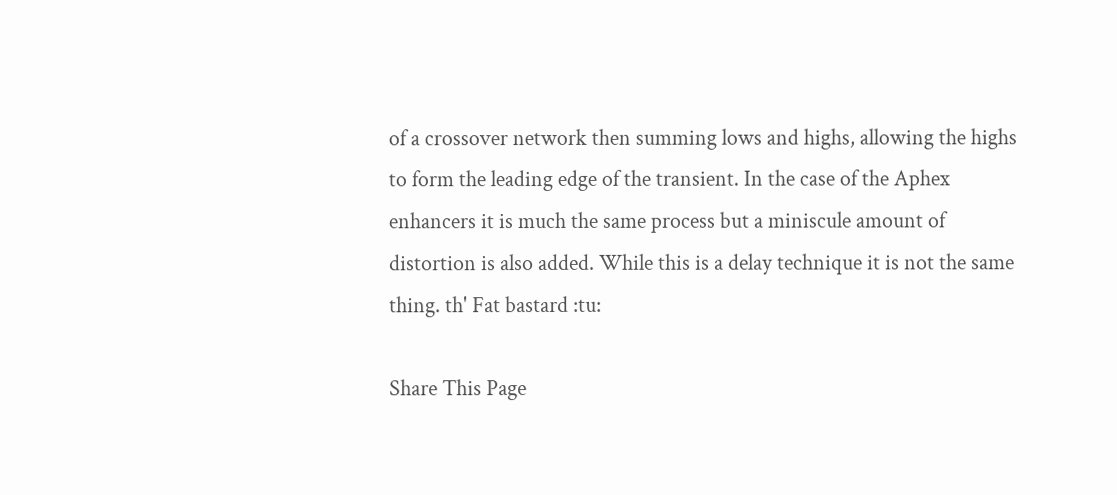of a crossover network then summing lows and highs, allowing the highs to form the leading edge of the transient. In the case of the Aphex enhancers it is much the same process but a miniscule amount of distortion is also added. While this is a delay technique it is not the same thing. th' Fat bastard :tu:

Share This Page